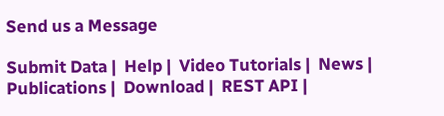Send us a Message

Submit Data |  Help |  Video Tutorials |  News |  Publications |  Download |  REST API |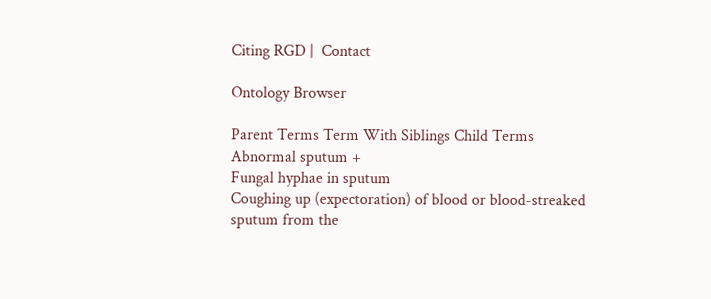Citing RGD |  Contact

Ontology Browser

Parent Terms Term With Siblings Child Terms
Abnormal sputum +
Fungal hyphae in sputum
Coughing up (expectoration) of blood or blood-streaked sputum from the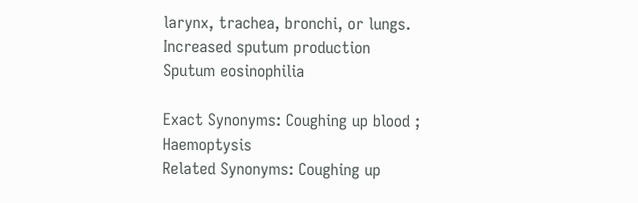larynx, trachea, bronchi, or lungs.
Increased sputum production
Sputum eosinophilia

Exact Synonyms: Coughing up blood ;   Haemoptysis
Related Synonyms: Coughing up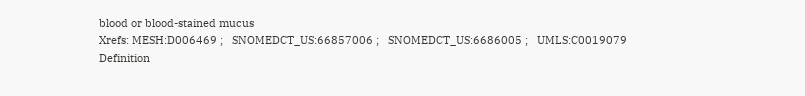blood or blood-stained mucus
Xrefs: MESH:D006469 ;   SNOMEDCT_US:66857006 ;   SNOMEDCT_US:6686005 ;   UMLS:C0019079
Definition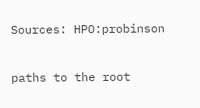Sources: HPO:probinson

paths to the root